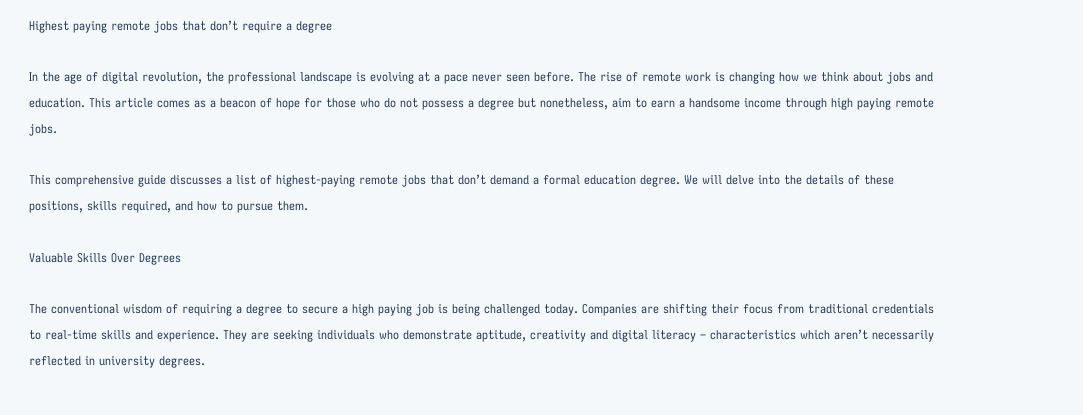Highest paying remote jobs that don’t require a degree

In the age of digital revolution, the professional landscape is evolving at a pace never seen before. The rise of remote work is changing how we think about jobs and education. This article comes as a beacon of hope for those who do not possess a degree but nonetheless, aim to earn a handsome income through high paying remote jobs.

This comprehensive guide discusses a list of highest-paying remote jobs that don’t demand a formal education degree. We will delve into the details of these positions, skills required, and how to pursue them.

Valuable Skills Over Degrees

The conventional wisdom of requiring a degree to secure a high paying job is being challenged today. Companies are shifting their focus from traditional credentials to real-time skills and experience. They are seeking individuals who demonstrate aptitude, creativity and digital literacy – characteristics which aren’t necessarily reflected in university degrees.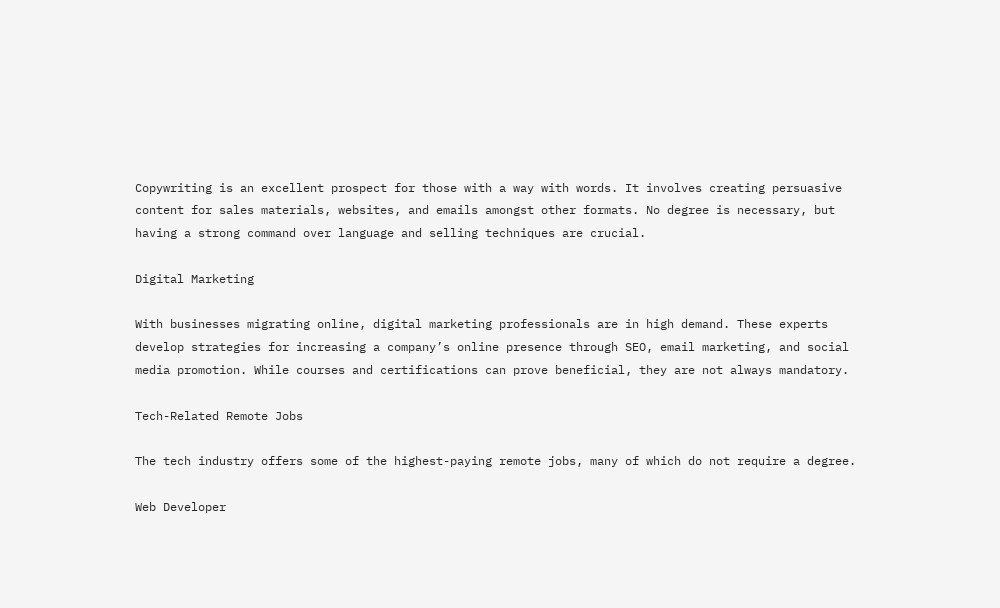Copywriting is an excellent prospect for those with a way with words. It involves creating persuasive content for sales materials, websites, and emails amongst other formats. No degree is necessary, but having a strong command over language and selling techniques are crucial.

Digital Marketing

With businesses migrating online, digital marketing professionals are in high demand. These experts develop strategies for increasing a company’s online presence through SEO, email marketing, and social media promotion. While courses and certifications can prove beneficial, they are not always mandatory.

Tech-Related Remote Jobs

The tech industry offers some of the highest-paying remote jobs, many of which do not require a degree.

Web Developer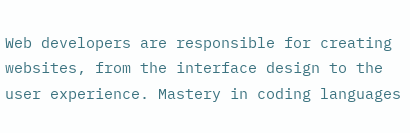Web developers are responsible for creating websites, from the interface design to the user experience. Mastery in coding languages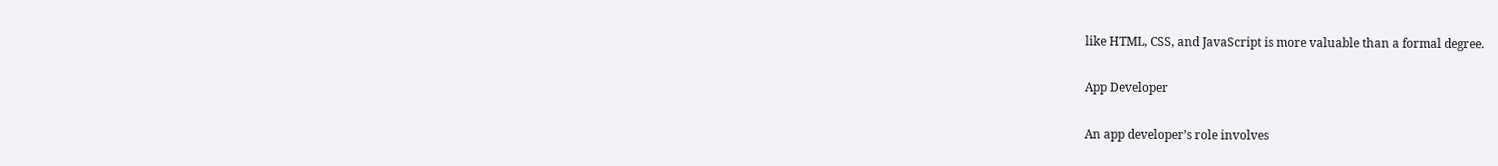like HTML, CSS, and JavaScript is more valuable than a formal degree.

App Developer

An app developer’s role involves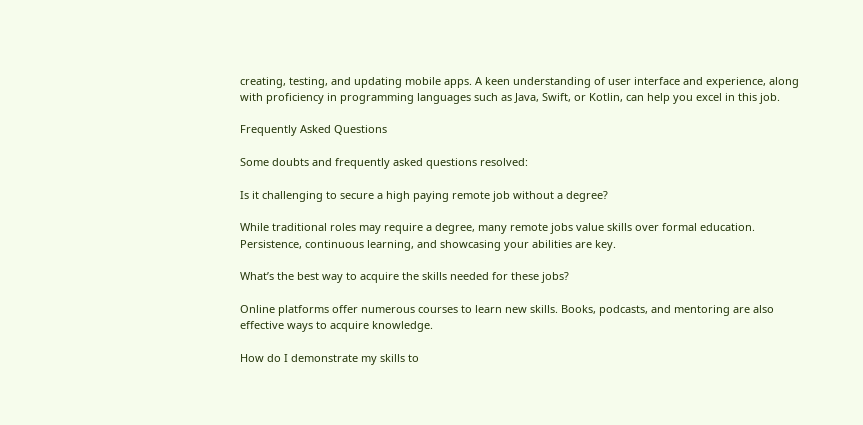creating, testing, and updating mobile apps. A keen understanding of user interface and experience, along with proficiency in programming languages such as Java, Swift, or Kotlin, can help you excel in this job.

Frequently Asked Questions

Some doubts and frequently asked questions resolved:

Is it challenging to secure a high paying remote job without a degree?

While traditional roles may require a degree, many remote jobs value skills over formal education. Persistence, continuous learning, and showcasing your abilities are key.

What’s the best way to acquire the skills needed for these jobs?

Online platforms offer numerous courses to learn new skills. Books, podcasts, and mentoring are also effective ways to acquire knowledge.

How do I demonstrate my skills to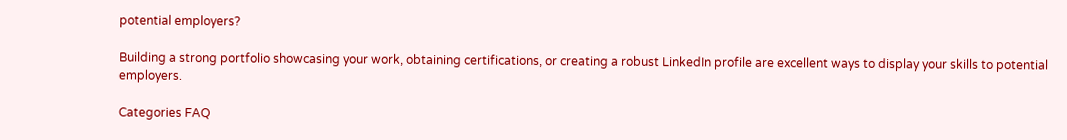potential employers?

Building a strong portfolio showcasing your work, obtaining certifications, or creating a robust LinkedIn profile are excellent ways to display your skills to potential employers.

Categories FAQ